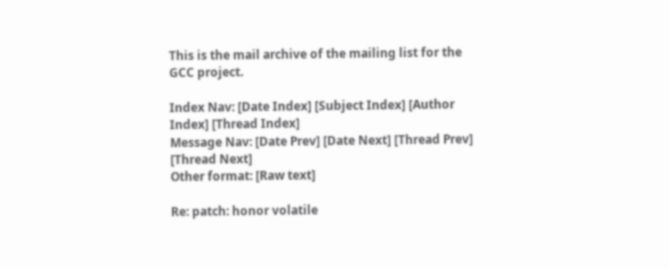This is the mail archive of the mailing list for the GCC project.

Index Nav: [Date Index] [Subject Index] [Author Index] [Thread Index]
Message Nav: [Date Prev] [Date Next] [Thread Prev] [Thread Next]
Other format: [Raw text]

Re: patch: honor volatile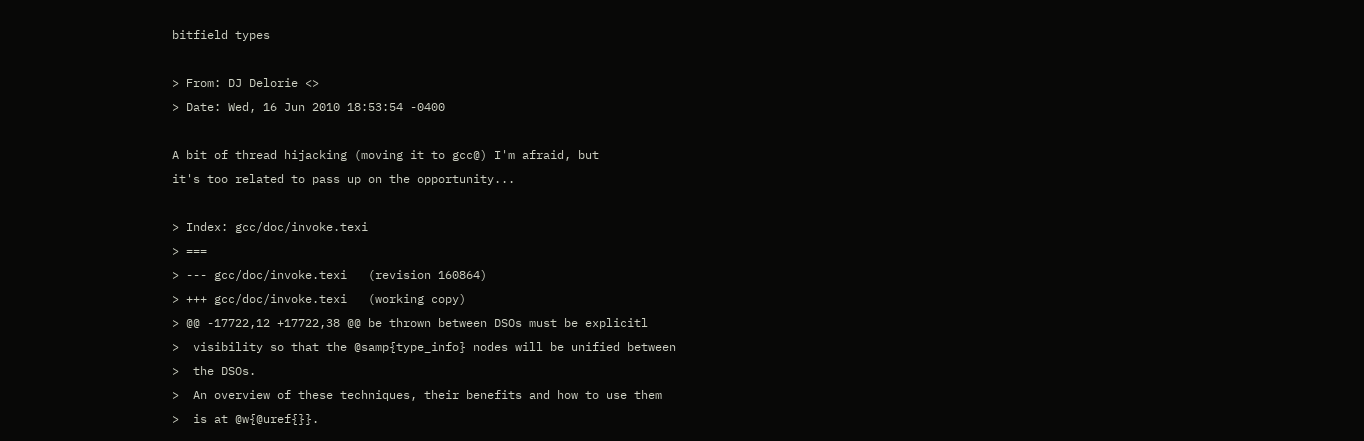bitfield types

> From: DJ Delorie <>
> Date: Wed, 16 Jun 2010 18:53:54 -0400

A bit of thread hijacking (moving it to gcc@) I'm afraid, but
it's too related to pass up on the opportunity...

> Index: gcc/doc/invoke.texi
> ===
> --- gcc/doc/invoke.texi   (revision 160864)
> +++ gcc/doc/invoke.texi   (working copy)
> @@ -17722,12 +17722,38 @@ be thrown between DSOs must be explicitl
>  visibility so that the @samp{type_info} nodes will be unified between
>  the DSOs.
>  An overview of these techniques, their benefits and how to use them
>  is at @w{@uref{}}.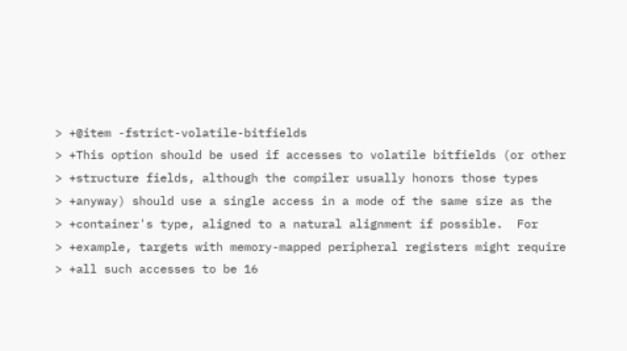> +@item -fstrict-volatile-bitfields
> +This option should be used if accesses to volatile bitfields (or other
> +structure fields, although the compiler usually honors those types
> +anyway) should use a single access in a mode of the same size as the
> +container's type, aligned to a natural alignment if possible.  For
> +example, targets with memory-mapped peripheral registers might require
> +all such accesses to be 16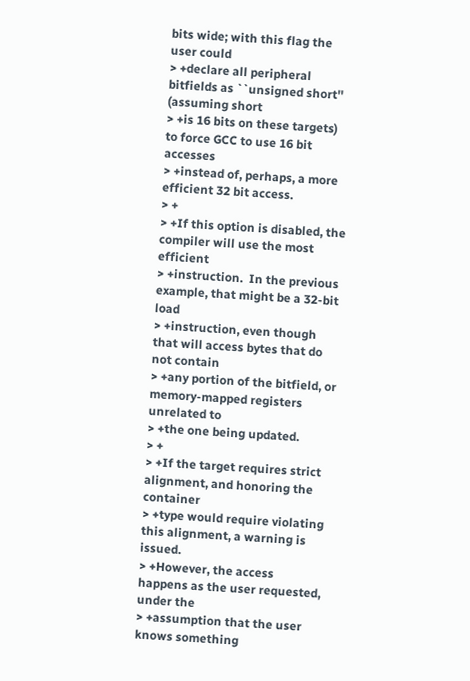bits wide; with this flag the user could
> +declare all peripheral bitfields as ``unsigned short'' (assuming short
> +is 16 bits on these targets) to force GCC to use 16 bit accesses
> +instead of, perhaps, a more efficient 32 bit access.
> +
> +If this option is disabled, the compiler will use the most efficient
> +instruction.  In the previous example, that might be a 32-bit load
> +instruction, even though that will access bytes that do not contain
> +any portion of the bitfield, or memory-mapped registers unrelated to
> +the one being updated.
> +
> +If the target requires strict alignment, and honoring the container
> +type would require violating this alignment, a warning is issued.
> +However, the access happens as the user requested, under the
> +assumption that the user knows something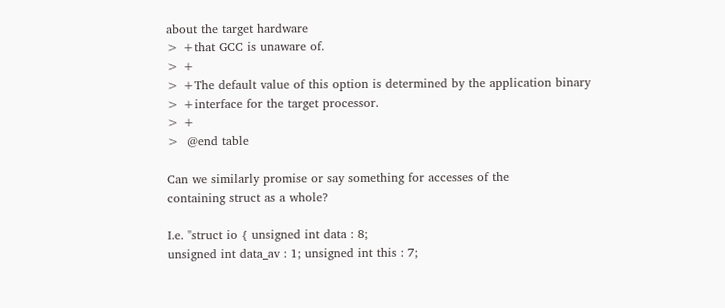about the target hardware
> +that GCC is unaware of.
> +
> +The default value of this option is determined by the application binary
> +interface for the target processor.
> +
>  @end table

Can we similarly promise or say something for accesses of the
containing struct as a whole?

I.e. "struct io { unsigned int data : 8;
unsigned int data_av : 1; unsigned int this : 7;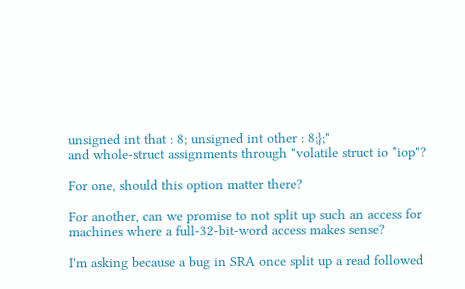unsigned int that : 8; unsigned int other : 8;};"
and whole-struct assignments through "volatile struct io *iop"?

For one, should this option matter there?

For another, can we promise to not split up such an access for
machines where a full-32-bit-word access makes sense?

I'm asking because a bug in SRA once split up a read followed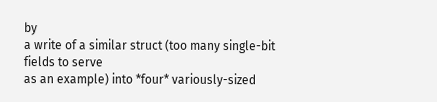by
a write of a similar struct (too many single-bit fields to serve
as an example) into *four* variously-sized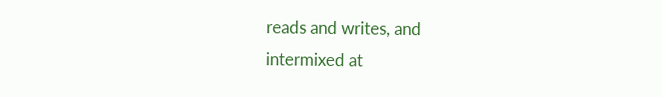reads and writes, and
intermixed at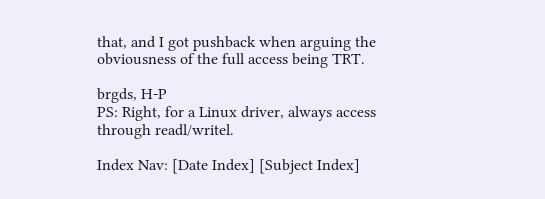that, and I got pushback when arguing the
obviousness of the full access being TRT.

brgds, H-P
PS: Right, for a Linux driver, always access through readl/writel.

Index Nav: [Date Index] [Subject Index]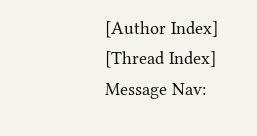[Author Index] [Thread Index]
Message Nav: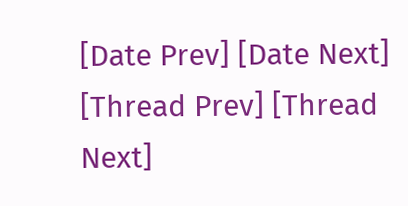[Date Prev] [Date Next] [Thread Prev] [Thread Next]